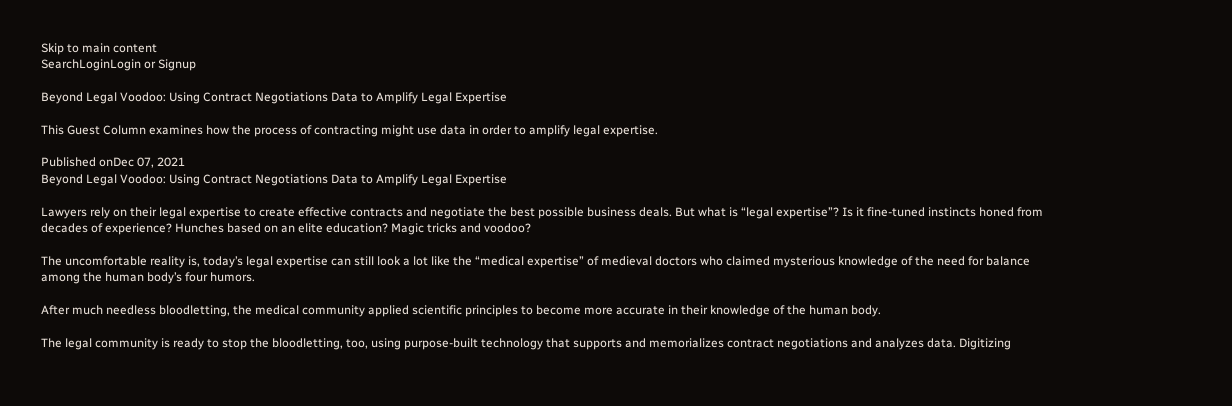Skip to main content
SearchLoginLogin or Signup

Beyond Legal Voodoo: Using Contract Negotiations Data to Amplify Legal Expertise

This Guest Column examines how the process of contracting might use data in order to amplify legal expertise.

Published onDec 07, 2021
Beyond Legal Voodoo: Using Contract Negotiations Data to Amplify Legal Expertise

Lawyers rely on their legal expertise to create effective contracts and negotiate the best possible business deals. But what is “legal expertise”? Is it fine-tuned instincts honed from decades of experience? Hunches based on an elite education? Magic tricks and voodoo?

The uncomfortable reality is, today’s legal expertise can still look a lot like the “medical expertise” of medieval doctors who claimed mysterious knowledge of the need for balance among the human body’s four humors.

After much needless bloodletting, the medical community applied scientific principles to become more accurate in their knowledge of the human body.

The legal community is ready to stop the bloodletting, too, using purpose-built technology that supports and memorializes contract negotiations and analyzes data. Digitizing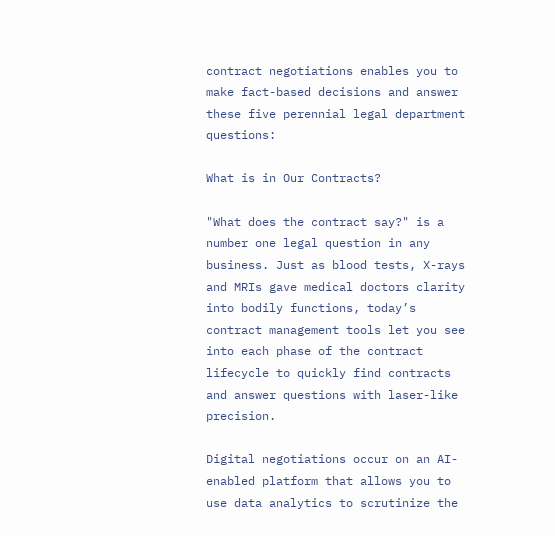contract negotiations enables you to make fact-based decisions and answer these five perennial legal department questions:

What is in Our Contracts?

"What does the contract say?" is a number one legal question in any business. Just as blood tests, X-rays and MRIs gave medical doctors clarity into bodily functions, today’s contract management tools let you see into each phase of the contract lifecycle to quickly find contracts and answer questions with laser-like precision.

Digital negotiations occur on an AI-enabled platform that allows you to use data analytics to scrutinize the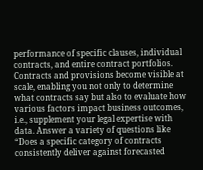performance of specific clauses, individual contracts, and entire contract portfolios. Contracts and provisions become visible at scale, enabling you not only to determine what contracts say but also to evaluate how various factors impact business outcomes, i.e., supplement your legal expertise with data. Answer a variety of questions like “Does a specific category of contracts consistently deliver against forecasted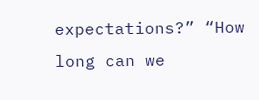expectations?” “How long can we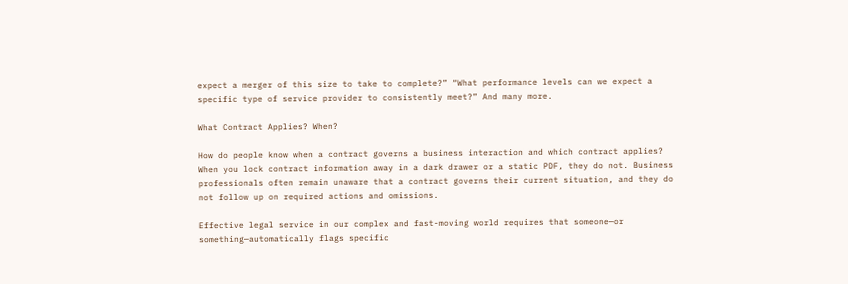expect a merger of this size to take to complete?” “What performance levels can we expect a specific type of service provider to consistently meet?” And many more.

What Contract Applies? When?

How do people know when a contract governs a business interaction and which contract applies? When you lock contract information away in a dark drawer or a static PDF, they do not. Business professionals often remain unaware that a contract governs their current situation, and they do not follow up on required actions and omissions.

Effective legal service in our complex and fast-moving world requires that someone—or something—automatically flags specific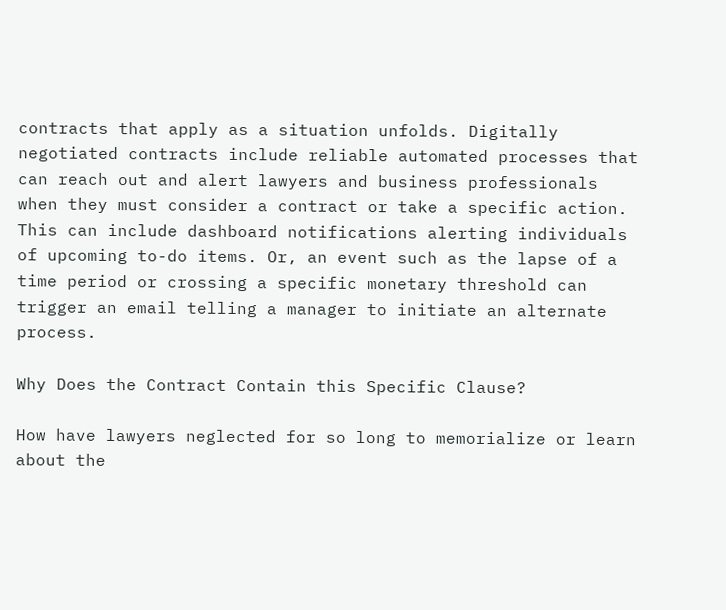contracts that apply as a situation unfolds. Digitally negotiated contracts include reliable automated processes that can reach out and alert lawyers and business professionals when they must consider a contract or take a specific action. This can include dashboard notifications alerting individuals of upcoming to-do items. Or, an event such as the lapse of a time period or crossing a specific monetary threshold can trigger an email telling a manager to initiate an alternate process.

Why Does the Contract Contain this Specific Clause?

How have lawyers neglected for so long to memorialize or learn about the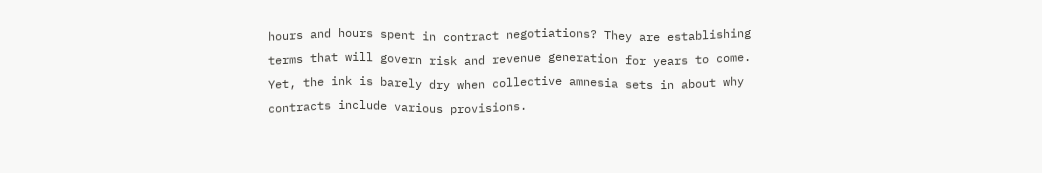hours and hours spent in contract negotiations? They are establishing terms that will govern risk and revenue generation for years to come. Yet, the ink is barely dry when collective amnesia sets in about why contracts include various provisions.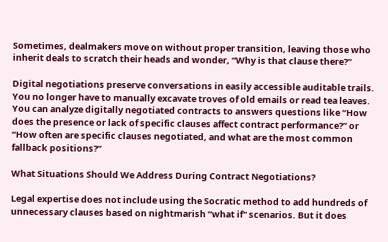Sometimes, dealmakers move on without proper transition, leaving those who inherit deals to scratch their heads and wonder, “Why is that clause there?”

Digital negotiations preserve conversations in easily accessible auditable trails. You no longer have to manually excavate troves of old emails or read tea leaves. You can analyze digitally negotiated contracts to answers questions like “How does the presence or lack of specific clauses affect contract performance?” or “How often are specific clauses negotiated, and what are the most common fallback positions?”

What Situations Should We Address During Contract Negotiations?

Legal expertise does not include using the Socratic method to add hundreds of unnecessary clauses based on nightmarish “what if'' scenarios. But it does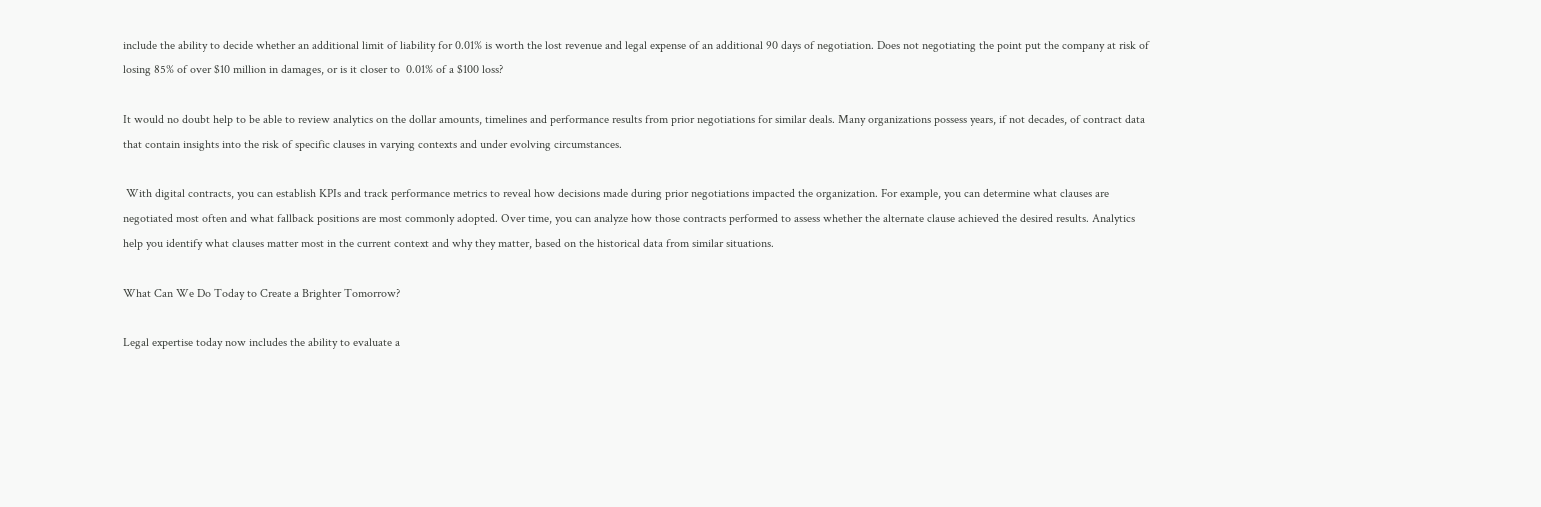include the ability to decide whether an additional limit of liability for 0.01% is worth the lost revenue and legal expense of an additional 90 days of negotiation. Does not negotiating the point put the company at risk of losing 85% of over $10 million in damages, or is it closer to  0.01% of a $100 loss?

It would no doubt help to be able to review analytics on the dollar amounts, timelines and performance results from prior negotiations for similar deals. Many organizations possess years, if not decades, of contract data that contain insights into the risk of specific clauses in varying contexts and under evolving circumstances.

 With digital contracts, you can establish KPIs and track performance metrics to reveal how decisions made during prior negotiations impacted the organization. For example, you can determine what clauses are negotiated most often and what fallback positions are most commonly adopted. Over time, you can analyze how those contracts performed to assess whether the alternate clause achieved the desired results. Analytics help you identify what clauses matter most in the current context and why they matter, based on the historical data from similar situations.

What Can We Do Today to Create a Brighter Tomorrow?

Legal expertise today now includes the ability to evaluate a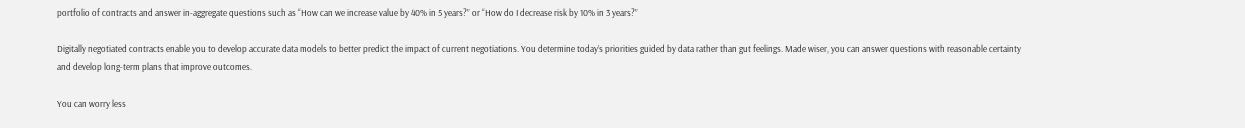portfolio of contracts and answer in-aggregate questions such as “How can we increase value by 40% in 5 years?” or “How do I decrease risk by 10% in 3 years?”

Digitally negotiated contracts enable you to develop accurate data models to better predict the impact of current negotiations. You determine today’s priorities guided by data rather than gut feelings. Made wiser, you can answer questions with reasonable certainty and develop long-term plans that improve outcomes.

You can worry less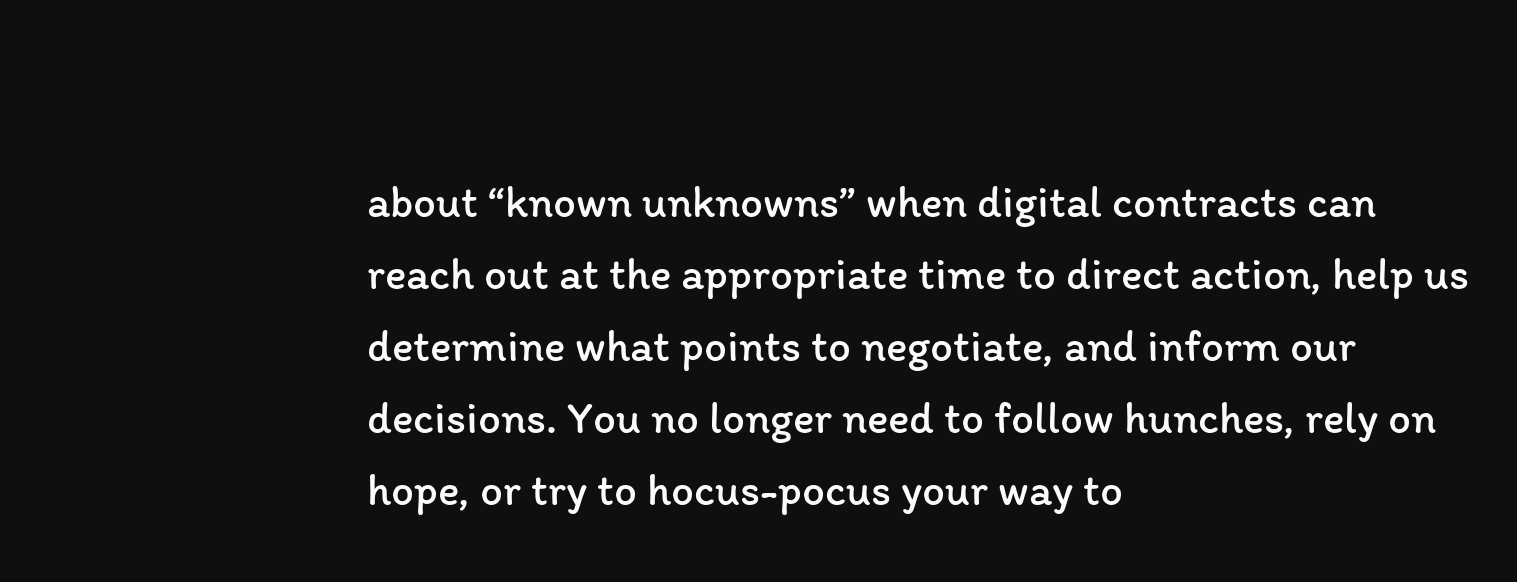about “known unknowns” when digital contracts can reach out at the appropriate time to direct action, help us determine what points to negotiate, and inform our decisions. You no longer need to follow hunches, rely on hope, or try to hocus-pocus your way to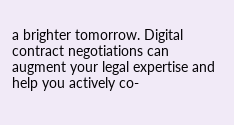a brighter tomorrow. Digital contract negotiations can augment your legal expertise and help you actively co-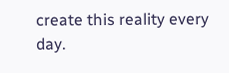create this reality every day.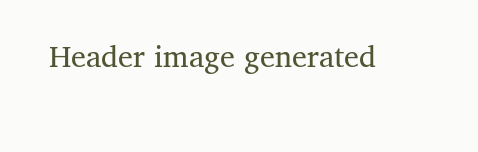Header image generated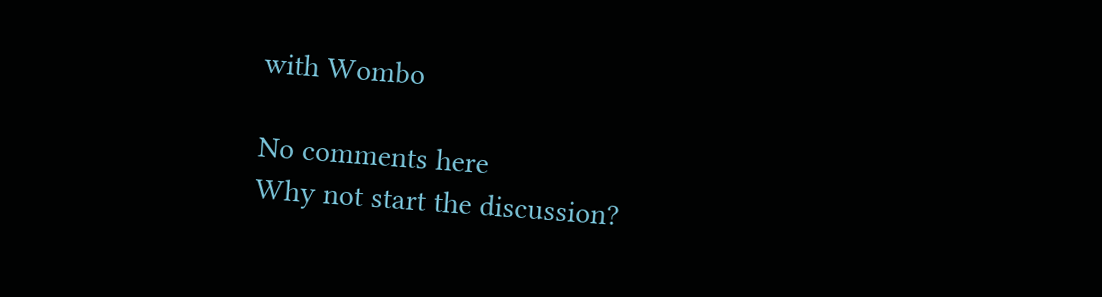with Wombo

No comments here
Why not start the discussion?